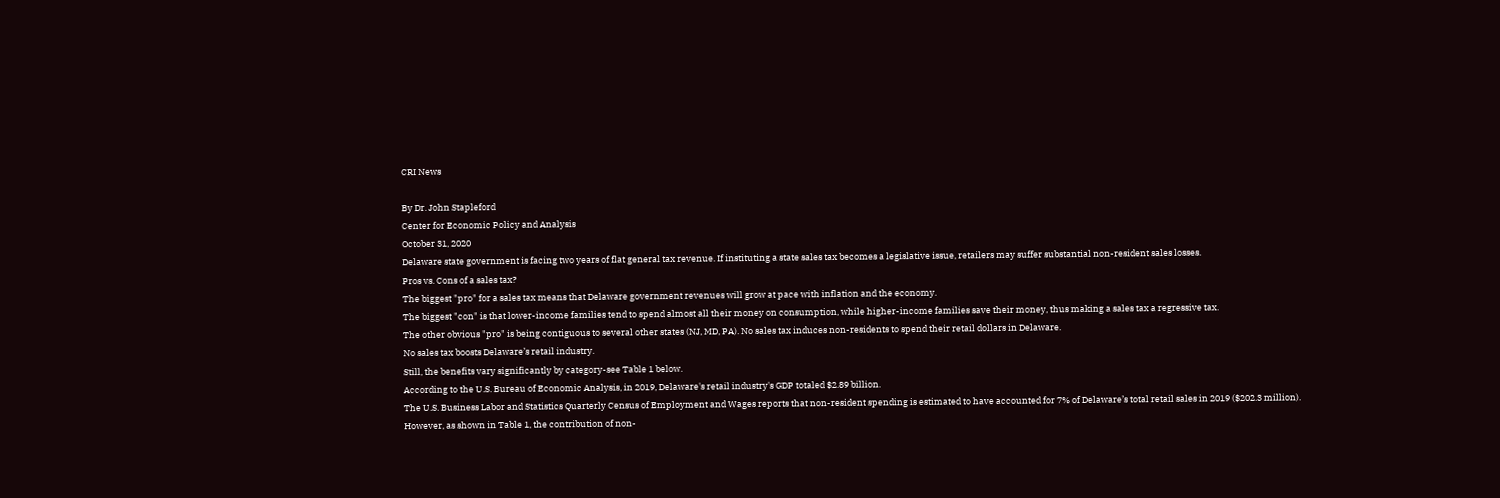CRI News

By Dr. John Stapleford
Center for Economic Policy and Analysis
October 31, 2020
Delaware state government is facing two years of flat general tax revenue. If instituting a state sales tax becomes a legislative issue, retailers may suffer substantial non-resident sales losses.
Pros vs. Cons of a sales tax?
The biggest "pro" for a sales tax means that Delaware government revenues will grow at pace with inflation and the economy.
The biggest "con" is that lower-income families tend to spend almost all their money on consumption, while higher-income families save their money, thus making a sales tax a regressive tax.
The other obvious "pro" is being contiguous to several other states (NJ, MD, PA). No sales tax induces non-residents to spend their retail dollars in Delaware.
No sales tax boosts Delaware’s retail industry.
Still, the benefits vary significantly by category-see Table 1 below.
According to the U.S. Bureau of Economic Analysis, in 2019, Delaware's retail industry's GDP totaled $2.89 billion.
The U.S. Business Labor and Statistics Quarterly Census of Employment and Wages reports that non-resident spending is estimated to have accounted for 7% of Delaware’s total retail sales in 2019 ($202.3 million).
However, as shown in Table 1, the contribution of non-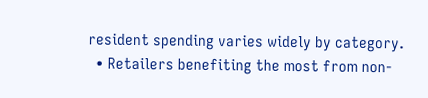resident spending varies widely by category.
  • Retailers benefiting the most from non-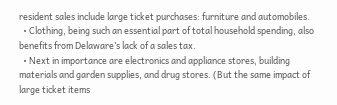resident sales include large ticket purchases: furniture and automobiles.
  • Clothing, being such an essential part of total household spending, also benefits from Delaware’s lack of a sales tax.
  • Next in importance are electronics and appliance stores, building materials and garden supplies, and drug stores. (But the same impact of large ticket items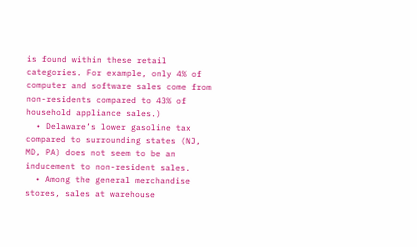is found within these retail categories. For example, only 4% of computer and software sales come from non-residents compared to 43% of household appliance sales.)
  • Delaware’s lower gasoline tax compared to surrounding states (NJ, MD, PA) does not seem to be an inducement to non-resident sales.
  • Among the general merchandise stores, sales at warehouse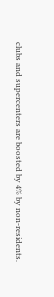clubs and supercenters are boosted by 4% by non-residents.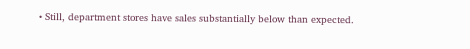• Still, department stores have sales substantially below than expected.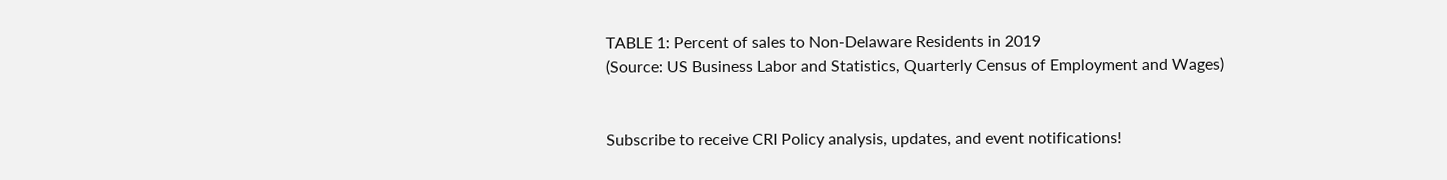TABLE 1: Percent of sales to Non-Delaware Residents in 2019
(Source: US Business Labor and Statistics, Quarterly Census of Employment and Wages)


Subscribe to receive CRI Policy analysis, updates, and event notifications!